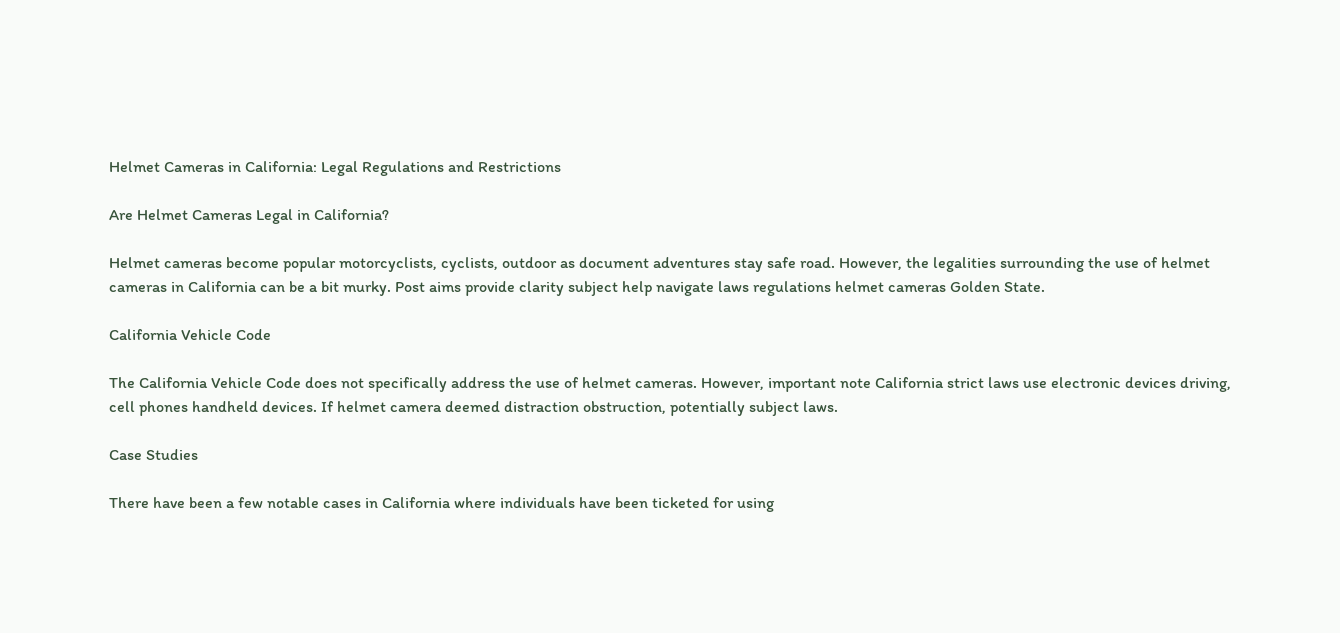Helmet Cameras in California: Legal Regulations and Restrictions

Are Helmet Cameras Legal in California?

Helmet cameras become popular motorcyclists, cyclists, outdoor as document adventures stay safe road. However, the legalities surrounding the use of helmet cameras in California can be a bit murky. Post aims provide clarity subject help navigate laws regulations helmet cameras Golden State.

California Vehicle Code

The California Vehicle Code does not specifically address the use of helmet cameras. However, important note California strict laws use electronic devices driving, cell phones handheld devices. If helmet camera deemed distraction obstruction, potentially subject laws.

Case Studies

There have been a few notable cases in California where individuals have been ticketed for using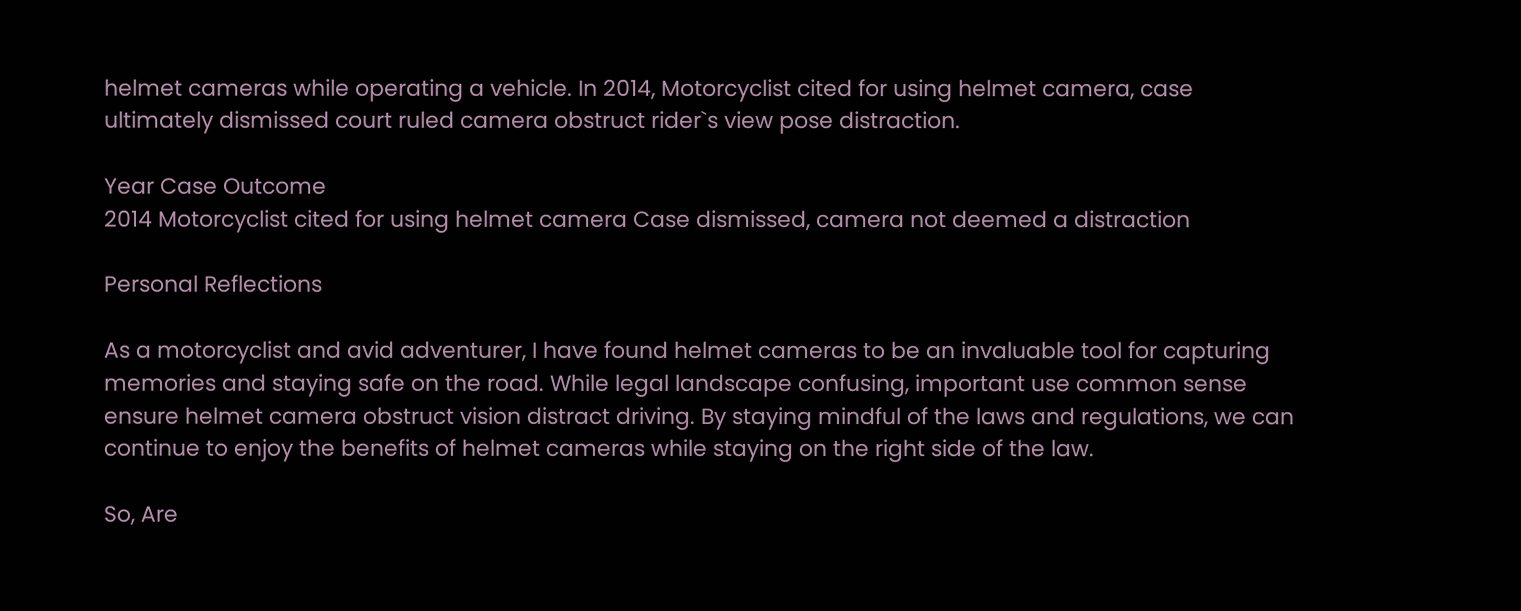helmet cameras while operating a vehicle. In 2014, Motorcyclist cited for using helmet camera, case ultimately dismissed court ruled camera obstruct rider`s view pose distraction.

Year Case Outcome
2014 Motorcyclist cited for using helmet camera Case dismissed, camera not deemed a distraction

Personal Reflections

As a motorcyclist and avid adventurer, I have found helmet cameras to be an invaluable tool for capturing memories and staying safe on the road. While legal landscape confusing, important use common sense ensure helmet camera obstruct vision distract driving. By staying mindful of the laws and regulations, we can continue to enjoy the benefits of helmet cameras while staying on the right side of the law.

So, Are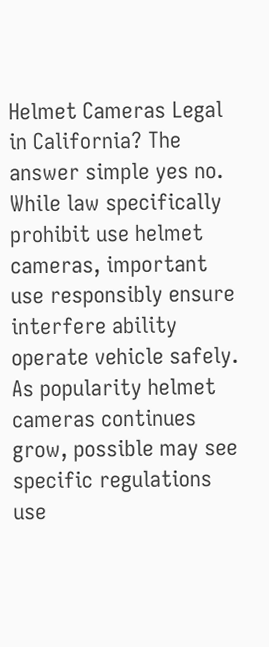Helmet Cameras Legal in California? The answer simple yes no. While law specifically prohibit use helmet cameras, important use responsibly ensure interfere ability operate vehicle safely. As popularity helmet cameras continues grow, possible may see specific regulations use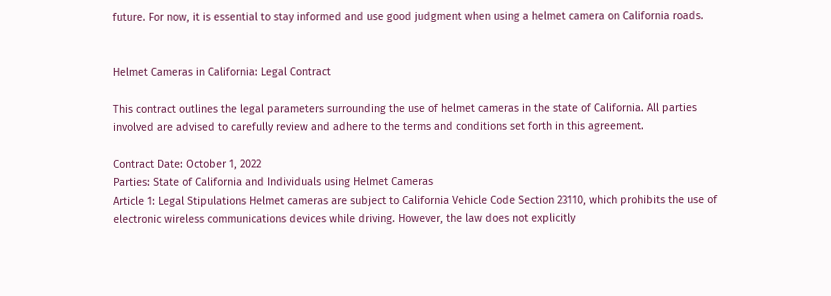future. For now, it is essential to stay informed and use good judgment when using a helmet camera on California roads.


Helmet Cameras in California: Legal Contract

This contract outlines the legal parameters surrounding the use of helmet cameras in the state of California. All parties involved are advised to carefully review and adhere to the terms and conditions set forth in this agreement.

Contract Date: October 1, 2022
Parties: State of California and Individuals using Helmet Cameras
Article 1: Legal Stipulations Helmet cameras are subject to California Vehicle Code Section 23110, which prohibits the use of electronic wireless communications devices while driving. However, the law does not explicitly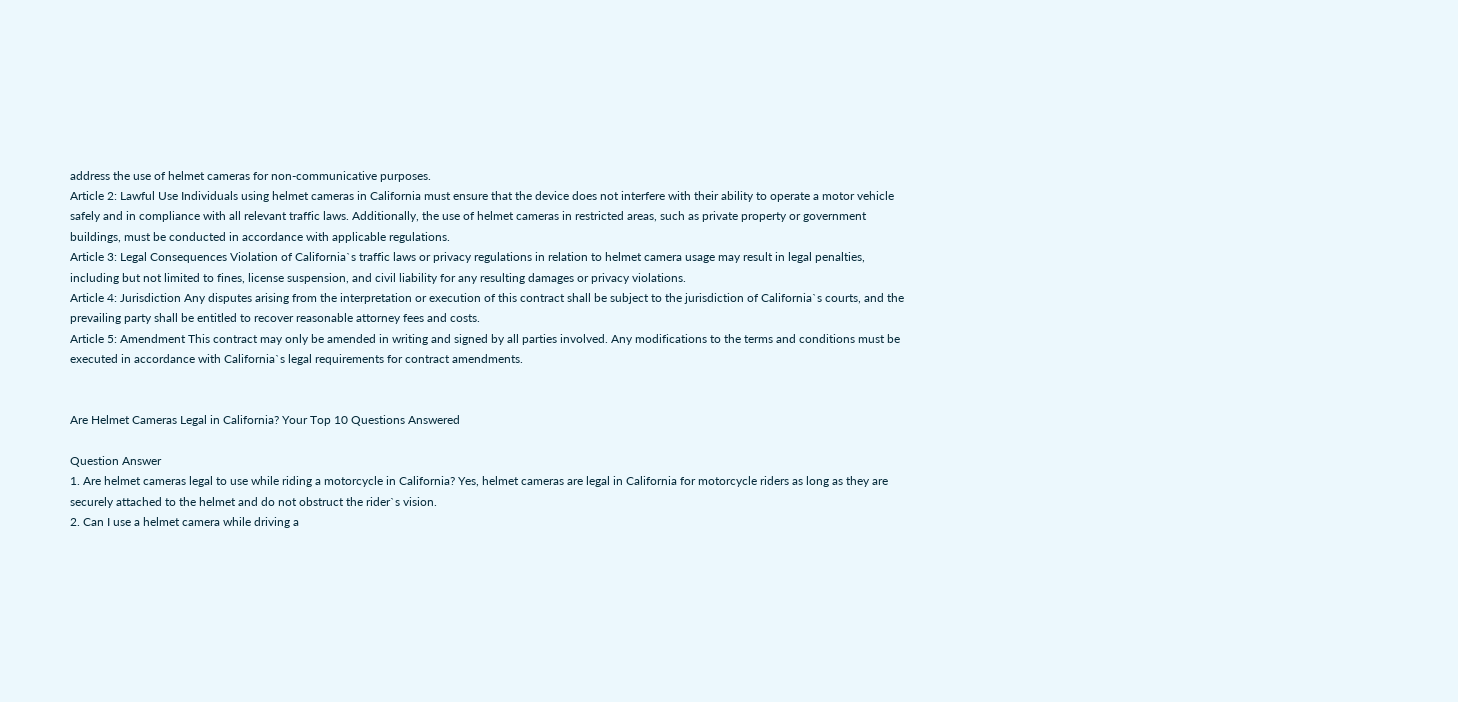address the use of helmet cameras for non-communicative purposes.
Article 2: Lawful Use Individuals using helmet cameras in California must ensure that the device does not interfere with their ability to operate a motor vehicle safely and in compliance with all relevant traffic laws. Additionally, the use of helmet cameras in restricted areas, such as private property or government buildings, must be conducted in accordance with applicable regulations.
Article 3: Legal Consequences Violation of California`s traffic laws or privacy regulations in relation to helmet camera usage may result in legal penalties, including but not limited to fines, license suspension, and civil liability for any resulting damages or privacy violations.
Article 4: Jurisdiction Any disputes arising from the interpretation or execution of this contract shall be subject to the jurisdiction of California`s courts, and the prevailing party shall be entitled to recover reasonable attorney fees and costs.
Article 5: Amendment This contract may only be amended in writing and signed by all parties involved. Any modifications to the terms and conditions must be executed in accordance with California`s legal requirements for contract amendments.


Are Helmet Cameras Legal in California? Your Top 10 Questions Answered

Question Answer
1. Are helmet cameras legal to use while riding a motorcycle in California? Yes, helmet cameras are legal in California for motorcycle riders as long as they are securely attached to the helmet and do not obstruct the rider`s vision.
2. Can I use a helmet camera while driving a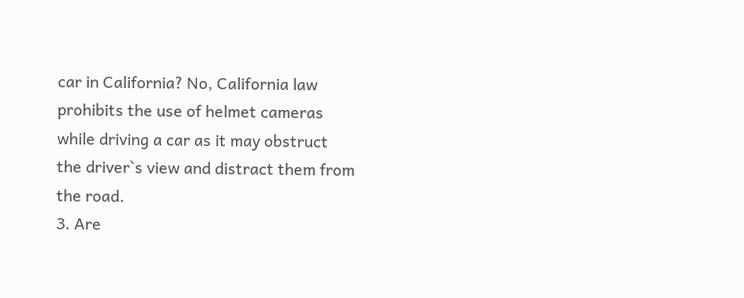car in California? No, California law prohibits the use of helmet cameras while driving a car as it may obstruct the driver`s view and distract them from the road.
3. Are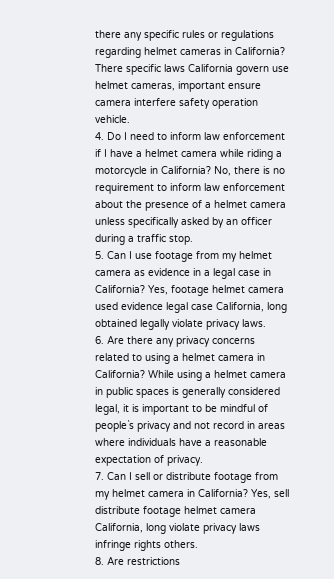there any specific rules or regulations regarding helmet cameras in California? There specific laws California govern use helmet cameras, important ensure camera interfere safety operation vehicle.
4. Do I need to inform law enforcement if I have a helmet camera while riding a motorcycle in California? No, there is no requirement to inform law enforcement about the presence of a helmet camera unless specifically asked by an officer during a traffic stop.
5. Can I use footage from my helmet camera as evidence in a legal case in California? Yes, footage helmet camera used evidence legal case California, long obtained legally violate privacy laws.
6. Are there any privacy concerns related to using a helmet camera in California? While using a helmet camera in public spaces is generally considered legal, it is important to be mindful of people`s privacy and not record in areas where individuals have a reasonable expectation of privacy.
7. Can I sell or distribute footage from my helmet camera in California? Yes, sell distribute footage helmet camera California, long violate privacy laws infringe rights others.
8. Are restrictions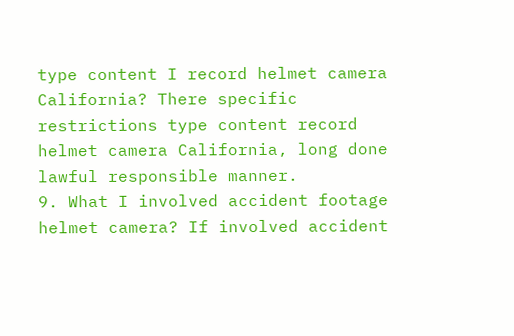type content I record helmet camera California? There specific restrictions type content record helmet camera California, long done lawful responsible manner.
9. What I involved accident footage helmet camera? If involved accident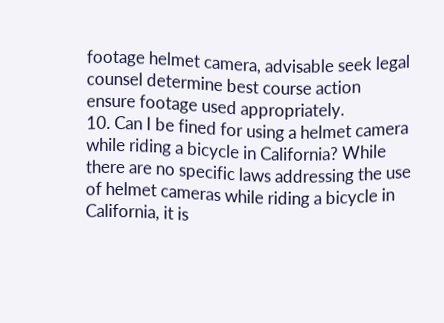footage helmet camera, advisable seek legal counsel determine best course action ensure footage used appropriately.
10. Can I be fined for using a helmet camera while riding a bicycle in California? While there are no specific laws addressing the use of helmet cameras while riding a bicycle in California, it is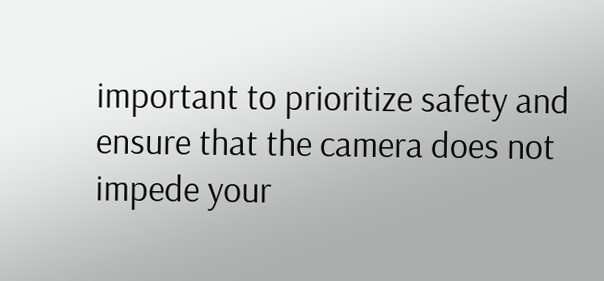important to prioritize safety and ensure that the camera does not impede your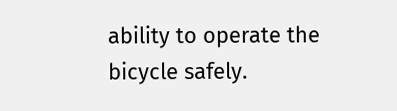ability to operate the bicycle safely.